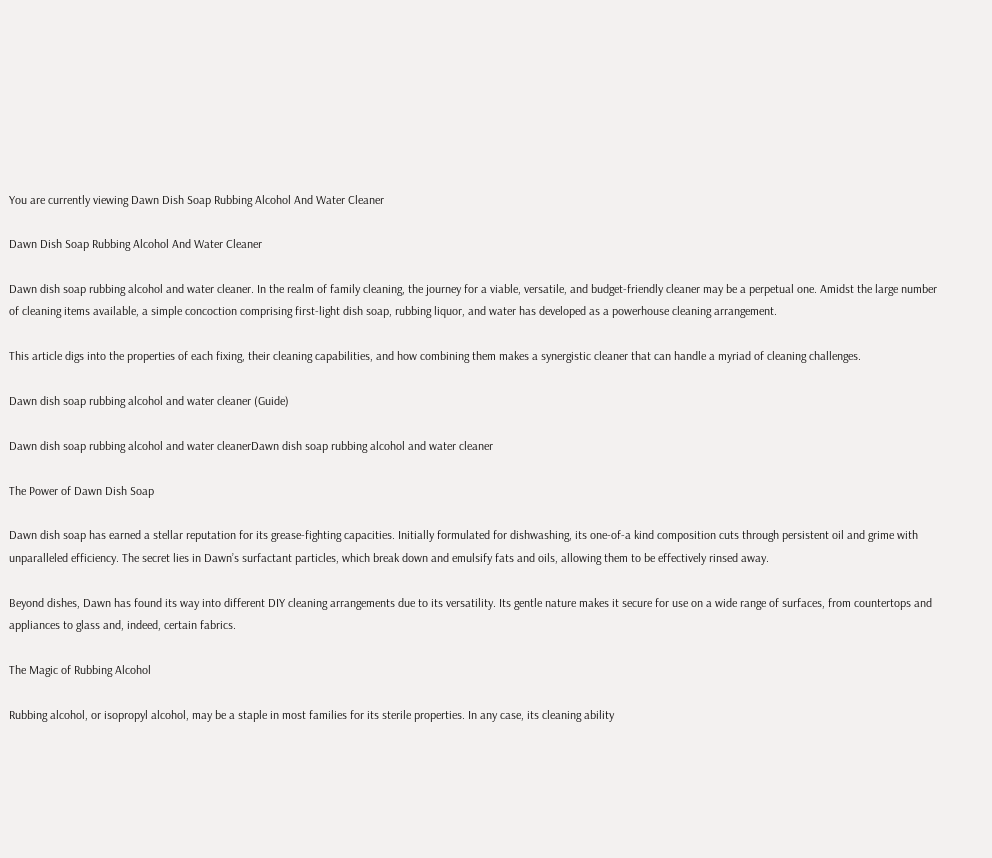You are currently viewing Dawn Dish Soap Rubbing Alcohol And Water Cleaner

Dawn Dish Soap Rubbing Alcohol And Water Cleaner

Dawn dish soap rubbing alcohol and water cleaner. In the realm of family cleaning, the journey for a viable, versatile, and budget-friendly cleaner may be a perpetual one. Amidst the large number of cleaning items available, a simple concoction comprising first-light dish soap, rubbing liquor, and water has developed as a powerhouse cleaning arrangement.

This article digs into the properties of each fixing, their cleaning capabilities, and how combining them makes a synergistic cleaner that can handle a myriad of cleaning challenges.

Dawn dish soap rubbing alcohol and water cleaner (Guide)

Dawn dish soap rubbing alcohol and water cleanerDawn dish soap rubbing alcohol and water cleaner

The Power of Dawn Dish Soap

Dawn dish soap has earned a stellar reputation for its grease-fighting capacities. Initially formulated for dishwashing, its one-of-a kind composition cuts through persistent oil and grime with unparalleled efficiency. The secret lies in Dawn’s surfactant particles, which break down and emulsify fats and oils, allowing them to be effectively rinsed away.

Beyond dishes, Dawn has found its way into different DIY cleaning arrangements due to its versatility. Its gentle nature makes it secure for use on a wide range of surfaces, from countertops and appliances to glass and, indeed, certain fabrics.

The Magic of Rubbing Alcohol

Rubbing alcohol, or isopropyl alcohol, may be a staple in most families for its sterile properties. In any case, its cleaning ability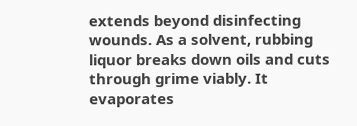extends beyond disinfecting wounds. As a solvent, rubbing liquor breaks down oils and cuts through grime viably. It evaporates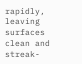rapidly, leaving surfaces clean and streak-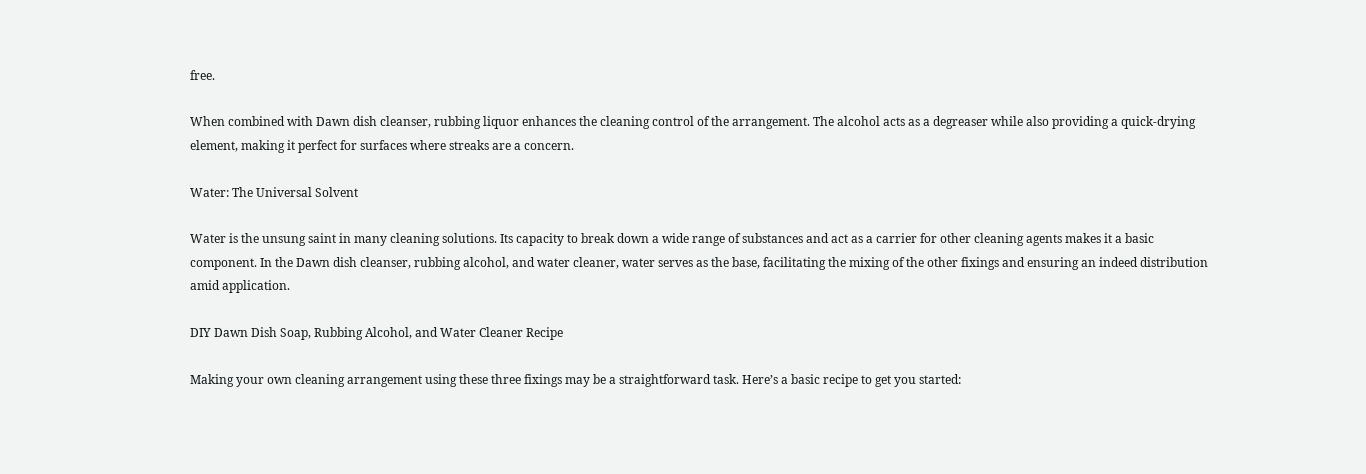free.

When combined with Dawn dish cleanser, rubbing liquor enhances the cleaning control of the arrangement. The alcohol acts as a degreaser while also providing a quick-drying element, making it perfect for surfaces where streaks are a concern.

Water: The Universal Solvent

Water is the unsung saint in many cleaning solutions. Its capacity to break down a wide range of substances and act as a carrier for other cleaning agents makes it a basic component. In the Dawn dish cleanser, rubbing alcohol, and water cleaner, water serves as the base, facilitating the mixing of the other fixings and ensuring an indeed distribution amid application.

DIY Dawn Dish Soap, Rubbing Alcohol, and Water Cleaner Recipe

Making your own cleaning arrangement using these three fixings may be a straightforward task. Here’s a basic recipe to get you started: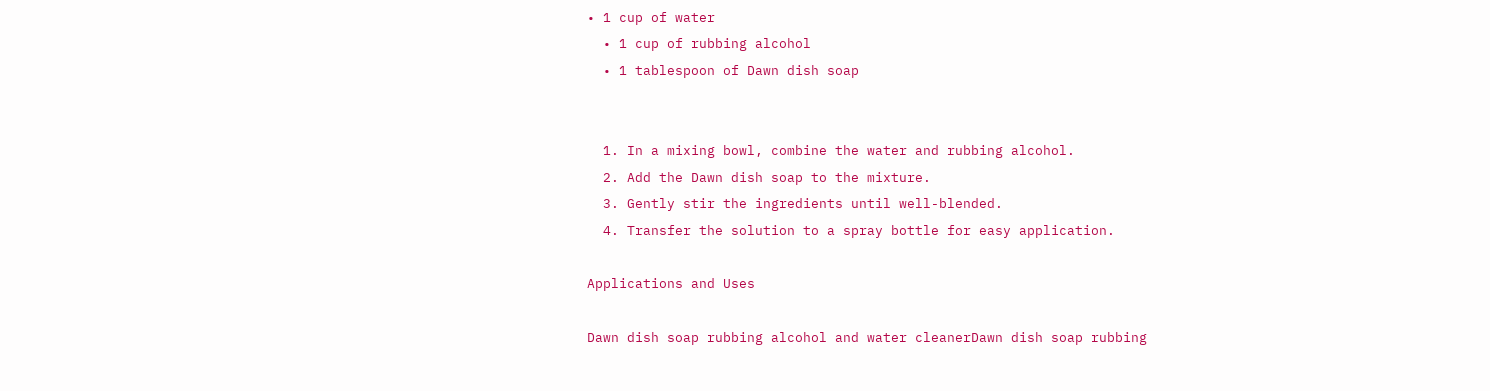• 1 cup of water
  • 1 cup of rubbing alcohol
  • 1 tablespoon of Dawn dish soap


  1. In a mixing bowl, combine the water and rubbing alcohol.
  2. Add the Dawn dish soap to the mixture.
  3. Gently stir the ingredients until well-blended.
  4. Transfer the solution to a spray bottle for easy application.

Applications and Uses

Dawn dish soap rubbing alcohol and water cleanerDawn dish soap rubbing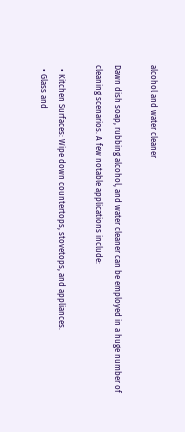alcohol and water cleaner

Dawn dish soap, rubbing alcohol, and water cleaner can be employed in a huge number of cleaning scenarios. A few notable applications include:

  • Kitchen Surfaces: Wipe down countertops, stovetops, and appliances.
  • Glass and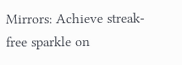Mirrors: Achieve streak-free sparkle on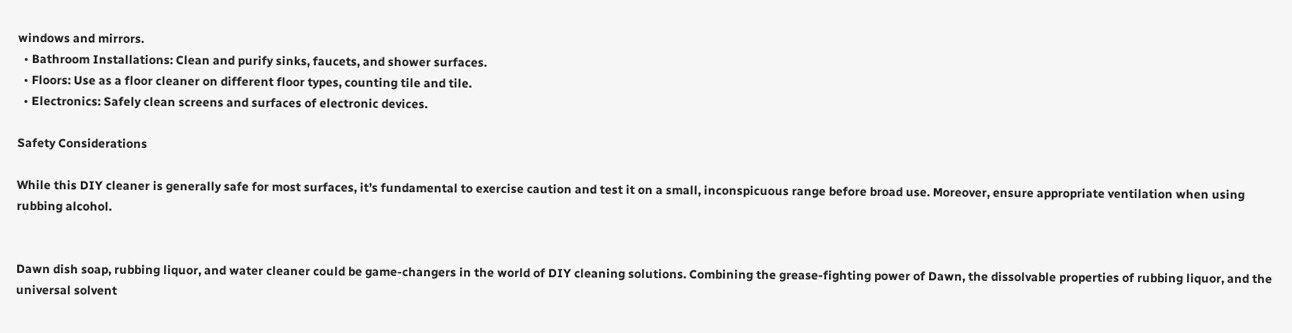windows and mirrors.
  • Bathroom Installations: Clean and purify sinks, faucets, and shower surfaces.
  • Floors: Use as a floor cleaner on different floor types, counting tile and tile.
  • Electronics: Safely clean screens and surfaces of electronic devices.

Safety Considerations

While this DIY cleaner is generally safe for most surfaces, it’s fundamental to exercise caution and test it on a small, inconspicuous range before broad use. Moreover, ensure appropriate ventilation when using rubbing alcohol.


Dawn dish soap, rubbing liquor, and water cleaner could be game-changers in the world of DIY cleaning solutions. Combining the grease-fighting power of Dawn, the dissolvable properties of rubbing liquor, and the universal solvent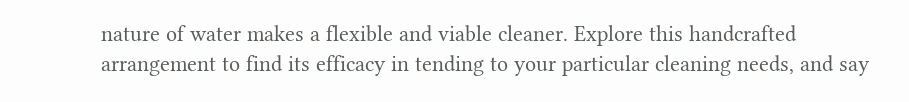nature of water makes a flexible and viable cleaner. Explore this handcrafted arrangement to find its efficacy in tending to your particular cleaning needs, and say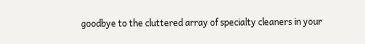goodbye to the cluttered array of specialty cleaners in your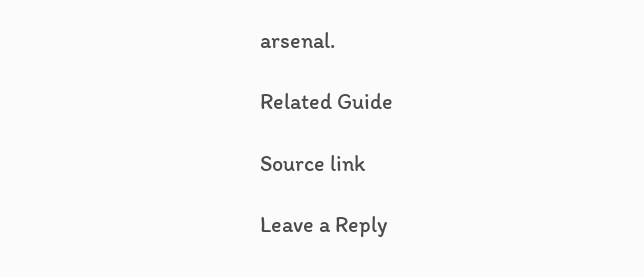arsenal.

Related Guide

Source link

Leave a Reply